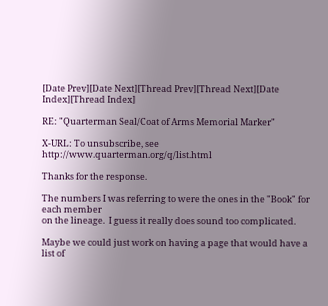[Date Prev][Date Next][Thread Prev][Thread Next][Date Index][Thread Index]

RE: "Quarterman Seal/Coat of Arms Memorial Marker"

X-URL: To unsubscribe, see http://www.quarterman.org/q/list.html

Thanks for the response.

The numbers I was referring to were the ones in the "Book" for each member
on the lineage.  I guess it really does sound too complicated.

Maybe we could just work on having a page that would have a list of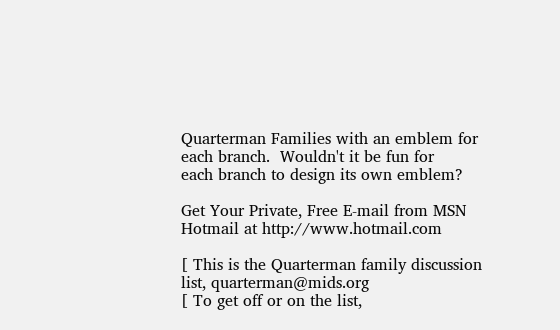Quarterman Families with an emblem for each branch.  Wouldn't it be fun for
each branch to design its own emblem?

Get Your Private, Free E-mail from MSN Hotmail at http://www.hotmail.com

[ This is the Quarterman family discussion list, quarterman@mids.org
[ To get off or on the list,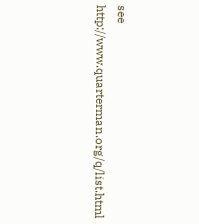see http://www.quarterman.org/q/list.html